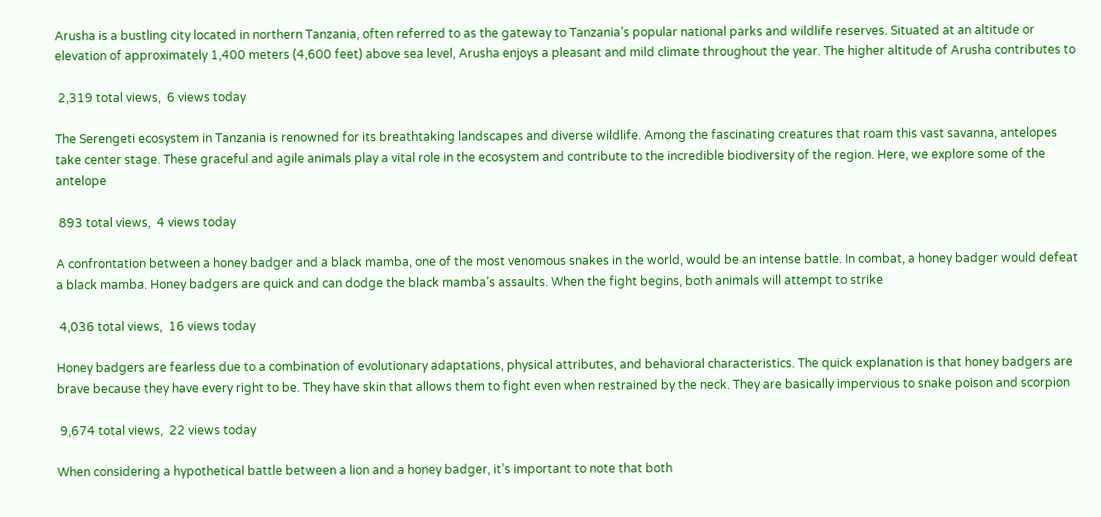Arusha is a bustling city located in northern Tanzania, often referred to as the gateway to Tanzania’s popular national parks and wildlife reserves. Situated at an altitude or elevation of approximately 1,400 meters (4,600 feet) above sea level, Arusha enjoys a pleasant and mild climate throughout the year. The higher altitude of Arusha contributes to

 2,319 total views,  6 views today

The Serengeti ecosystem in Tanzania is renowned for its breathtaking landscapes and diverse wildlife. Among the fascinating creatures that roam this vast savanna, antelopes take center stage. These graceful and agile animals play a vital role in the ecosystem and contribute to the incredible biodiversity of the region. Here, we explore some of the antelope

 893 total views,  4 views today

A confrontation between a honey badger and a black mamba, one of the most venomous snakes in the world, would be an intense battle. In combat, a honey badger would defeat a black mamba. Honey badgers are quick and can dodge the black mamba’s assaults. When the fight begins, both animals will attempt to strike

 4,036 total views,  16 views today

Honey badgers are fearless due to a combination of evolutionary adaptations, physical attributes, and behavioral characteristics. The quick explanation is that honey badgers are brave because they have every right to be. They have skin that allows them to fight even when restrained by the neck. They are basically impervious to snake poison and scorpion

 9,674 total views,  22 views today

When considering a hypothetical battle between a lion and a honey badger, it’s important to note that both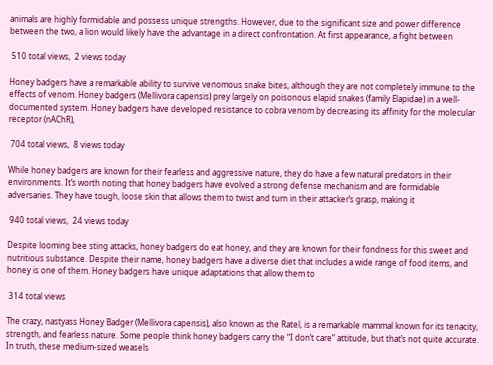animals are highly formidable and possess unique strengths. However, due to the significant size and power difference between the two, a lion would likely have the advantage in a direct confrontation. At first appearance, a fight between

 510 total views,  2 views today

Honey badgers have a remarkable ability to survive venomous snake bites, although they are not completely immune to the effects of venom. Honey badgers (Mellivora capensis) prey largely on poisonous elapid snakes (family Elapidae) in a well-documented system. Honey badgers have developed resistance to cobra venom by decreasing its affinity for the molecular receptor (nAChR),

 704 total views,  8 views today

While honey badgers are known for their fearless and aggressive nature, they do have a few natural predators in their environments. It’s worth noting that honey badgers have evolved a strong defense mechanism and are formidable adversaries. They have tough, loose skin that allows them to twist and turn in their attacker’s grasp, making it

 940 total views,  24 views today

Despite looming bee sting attacks, honey badgers do eat honey, and they are known for their fondness for this sweet and nutritious substance. Despite their name, honey badgers have a diverse diet that includes a wide range of food items, and honey is one of them. Honey badgers have unique adaptations that allow them to

 314 total views

The crazy, nastyass Honey Badger (Mellivora capensis), also known as the Ratel, is a remarkable mammal known for its tenacity, strength, and fearless nature. Some people think honey badgers carry the “I don’t care” attitude, but that’s not quite accurate. In truth, these medium-sized weasels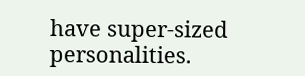have super-sized personalities.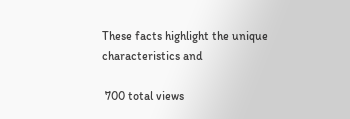These facts highlight the unique characteristics and

 700 total views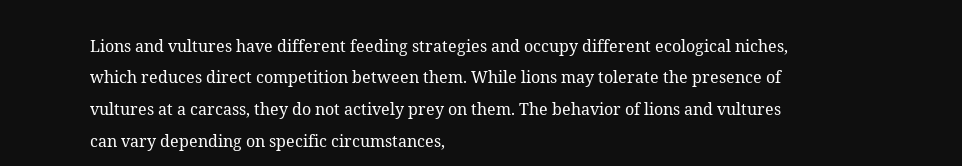Lions and vultures have different feeding strategies and occupy different ecological niches, which reduces direct competition between them. While lions may tolerate the presence of vultures at a carcass, they do not actively prey on them. The behavior of lions and vultures can vary depending on specific circumstances,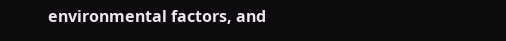environmental factors, and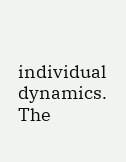individual dynamics. The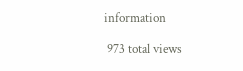information

 973 total views